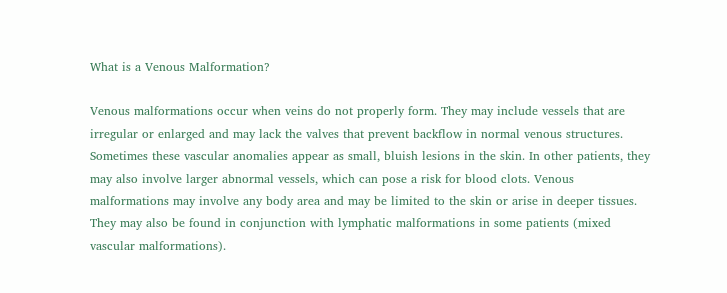What is a Venous Malformation?

Venous malformations occur when veins do not properly form. They may include vessels that are irregular or enlarged and may lack the valves that prevent backflow in normal venous structures. Sometimes these vascular anomalies appear as small, bluish lesions in the skin. In other patients, they may also involve larger abnormal vessels, which can pose a risk for blood clots. Venous malformations may involve any body area and may be limited to the skin or arise in deeper tissues. They may also be found in conjunction with lymphatic malformations in some patients (mixed vascular malformations).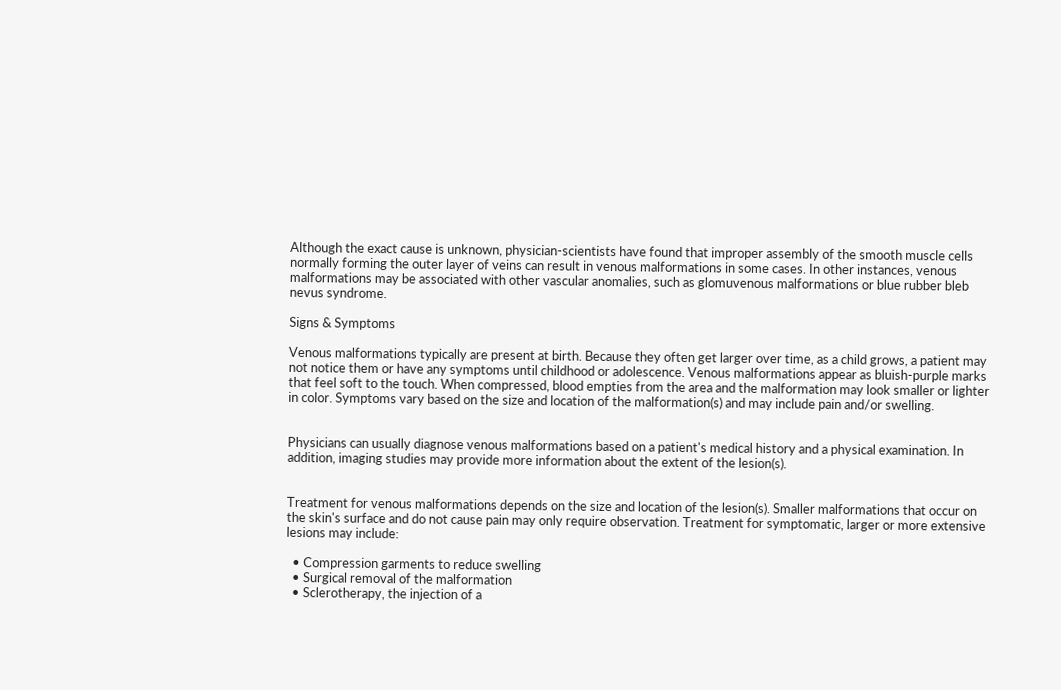Although the exact cause is unknown, physician-scientists have found that improper assembly of the smooth muscle cells normally forming the outer layer of veins can result in venous malformations in some cases. In other instances, venous malformations may be associated with other vascular anomalies, such as glomuvenous malformations or blue rubber bleb nevus syndrome.

Signs & Symptoms

Venous malformations typically are present at birth. Because they often get larger over time, as a child grows, a patient may not notice them or have any symptoms until childhood or adolescence. Venous malformations appear as bluish-purple marks that feel soft to the touch. When compressed, blood empties from the area and the malformation may look smaller or lighter in color. Symptoms vary based on the size and location of the malformation(s) and may include pain and/or swelling.


Physicians can usually diagnose venous malformations based on a patient's medical history and a physical examination. In addition, imaging studies may provide more information about the extent of the lesion(s).


Treatment for venous malformations depends on the size and location of the lesion(s). Smaller malformations that occur on the skin's surface and do not cause pain may only require observation. Treatment for symptomatic, larger or more extensive lesions may include:

  • Compression garments to reduce swelling
  • Surgical removal of the malformation
  • Sclerotherapy, the injection of a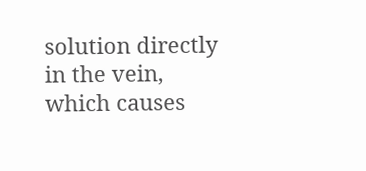solution directly in the vein, which causes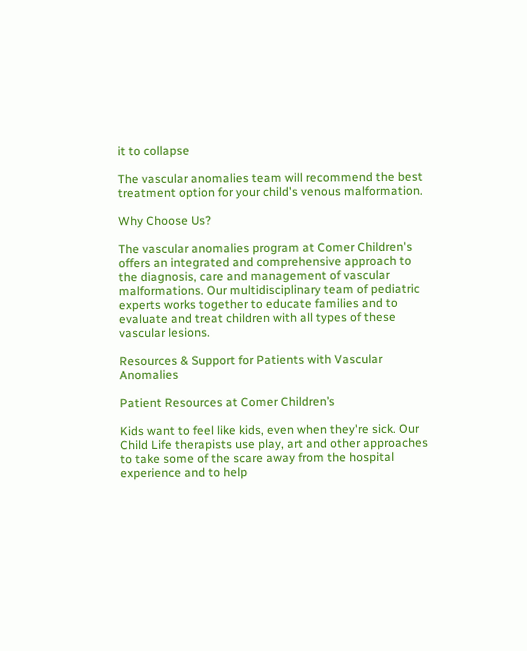it to collapse

The vascular anomalies team will recommend the best treatment option for your child's venous malformation.

Why Choose Us?

The vascular anomalies program at Comer Children's offers an integrated and comprehensive approach to the diagnosis, care and management of vascular malformations. Our multidisciplinary team of pediatric experts works together to educate families and to evaluate and treat children with all types of these vascular lesions.

Resources & Support for Patients with Vascular Anomalies

Patient Resources at Comer Children’s

Kids want to feel like kids, even when they're sick. Our Child Life therapists use play, art and other approaches to take some of the scare away from the hospital experience and to help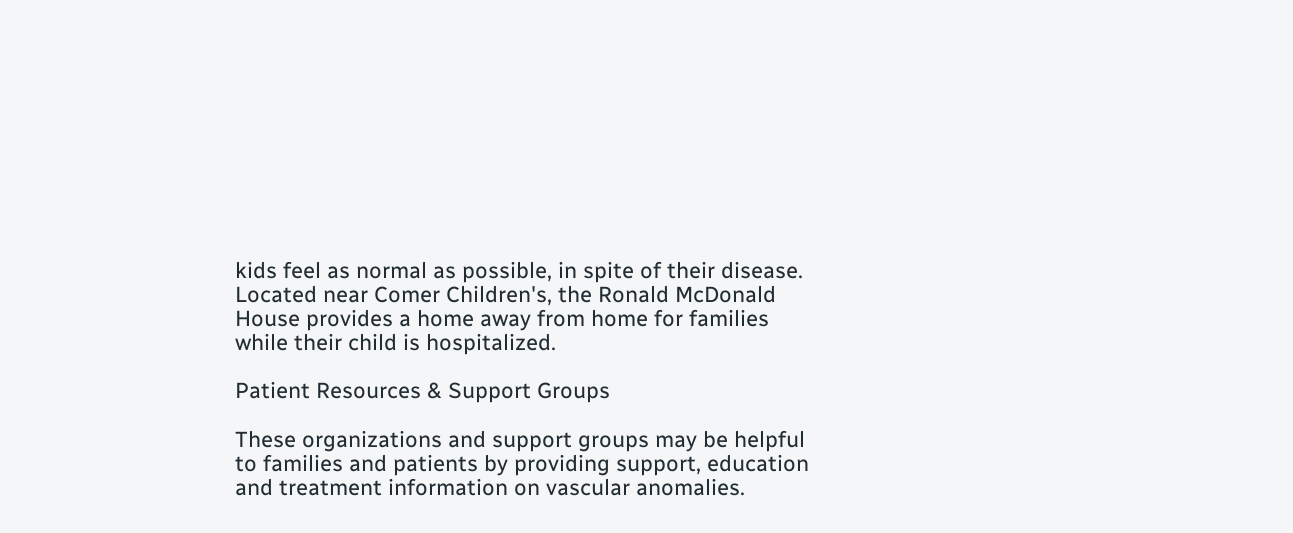kids feel as normal as possible, in spite of their disease. Located near Comer Children's, the Ronald McDonald House provides a home away from home for families while their child is hospitalized.

Patient Resources & Support Groups

These organizations and support groups may be helpful to families and patients by providing support, education and treatment information on vascular anomalies.